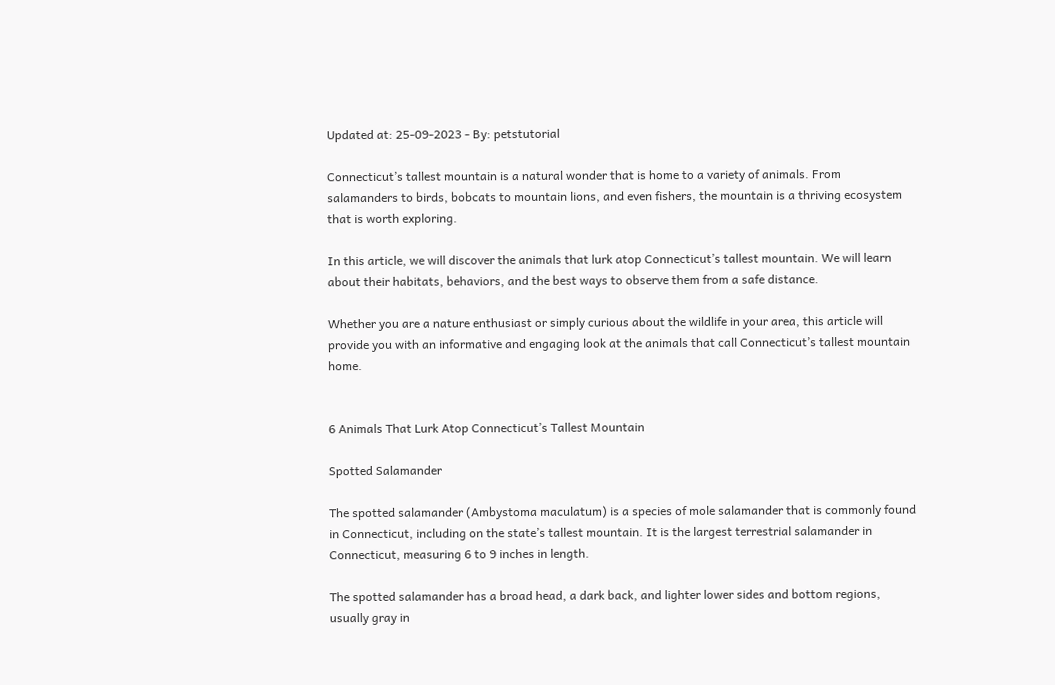Updated at: 25-09-2023 - By: petstutorial

Connecticut’s tallest mountain is a natural wonder that is home to a variety of animals. From salamanders to birds, bobcats to mountain lions, and even fishers, the mountain is a thriving ecosystem that is worth exploring.

In this article, we will discover the animals that lurk atop Connecticut’s tallest mountain. We will learn about their habitats, behaviors, and the best ways to observe them from a safe distance.

Whether you are a nature enthusiast or simply curious about the wildlife in your area, this article will provide you with an informative and engaging look at the animals that call Connecticut’s tallest mountain home.


6 Animals That Lurk Atop Connecticut’s Tallest Mountain

Spotted Salamander

The spotted salamander (Ambystoma maculatum) is a species of mole salamander that is commonly found in Connecticut, including on the state’s tallest mountain. It is the largest terrestrial salamander in Connecticut, measuring 6 to 9 inches in length.

The spotted salamander has a broad head, a dark back, and lighter lower sides and bottom regions, usually gray in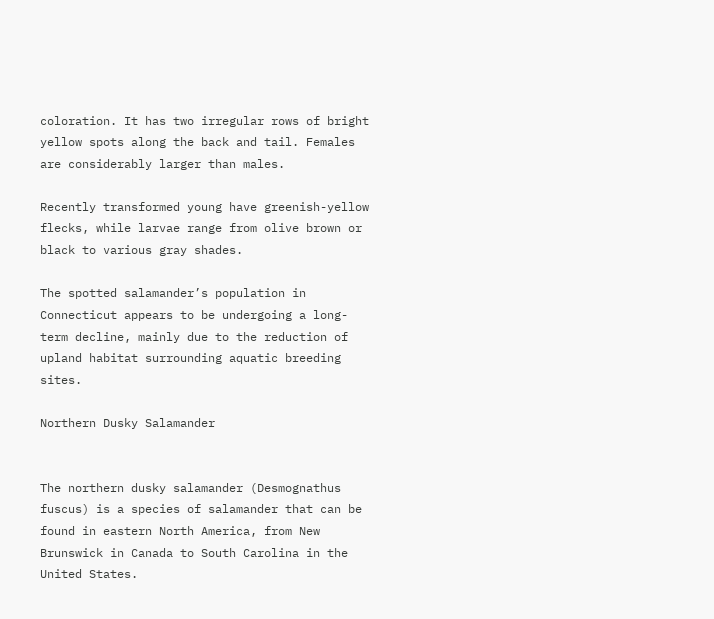coloration. It has two irregular rows of bright yellow spots along the back and tail. Females are considerably larger than males.

Recently transformed young have greenish-yellow flecks, while larvae range from olive brown or black to various gray shades.

The spotted salamander’s population in Connecticut appears to be undergoing a long-term decline, mainly due to the reduction of upland habitat surrounding aquatic breeding sites.

Northern Dusky Salamander


The northern dusky salamander (Desmognathus fuscus) is a species of salamander that can be found in eastern North America, from New Brunswick in Canada to South Carolina in the United States.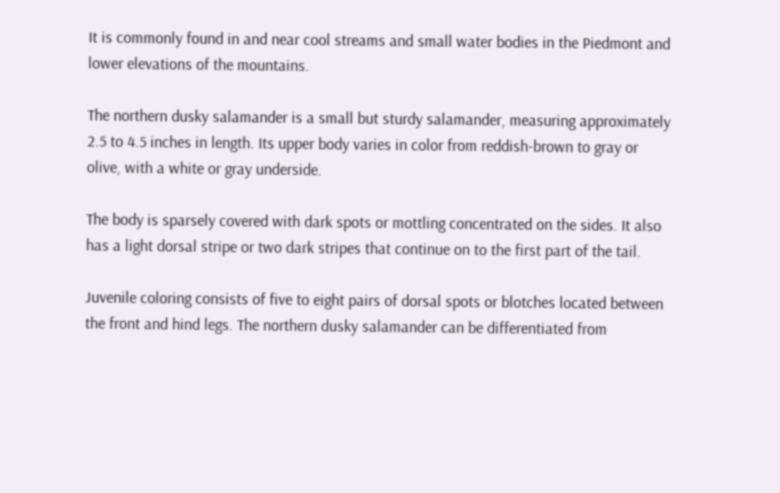It is commonly found in and near cool streams and small water bodies in the Piedmont and lower elevations of the mountains.

The northern dusky salamander is a small but sturdy salamander, measuring approximately 2.5 to 4.5 inches in length. Its upper body varies in color from reddish-brown to gray or olive, with a white or gray underside.

The body is sparsely covered with dark spots or mottling concentrated on the sides. It also has a light dorsal stripe or two dark stripes that continue on to the first part of the tail.

Juvenile coloring consists of five to eight pairs of dorsal spots or blotches located between the front and hind legs. The northern dusky salamander can be differentiated from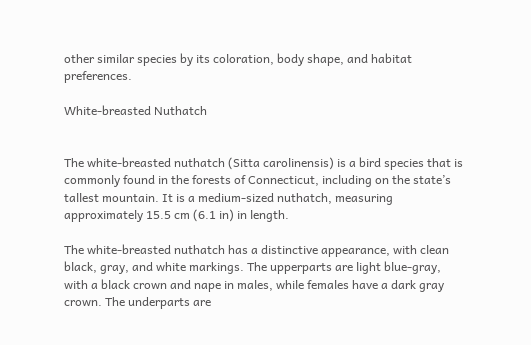other similar species by its coloration, body shape, and habitat preferences.

White-breasted Nuthatch


The white-breasted nuthatch (Sitta carolinensis) is a bird species that is commonly found in the forests of Connecticut, including on the state’s tallest mountain. It is a medium-sized nuthatch, measuring approximately 15.5 cm (6.1 in) in length.

The white-breasted nuthatch has a distinctive appearance, with clean black, gray, and white markings. The upperparts are light blue-gray, with a black crown and nape in males, while females have a dark gray crown. The underparts are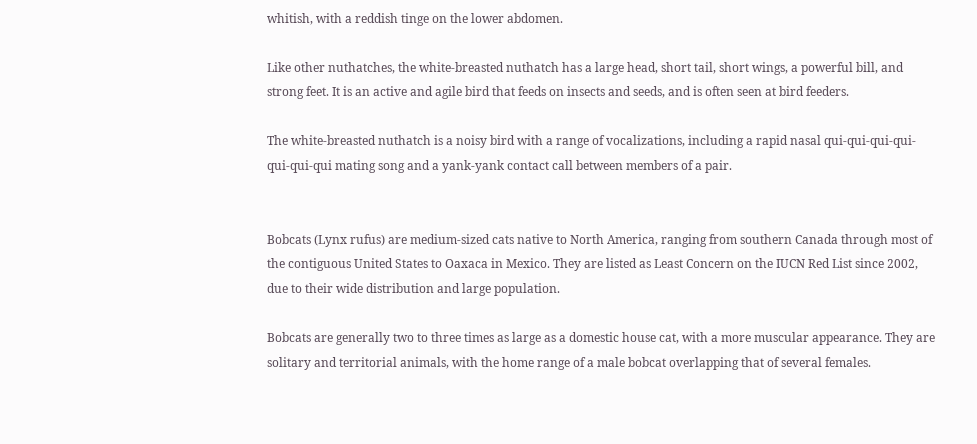whitish, with a reddish tinge on the lower abdomen.

Like other nuthatches, the white-breasted nuthatch has a large head, short tail, short wings, a powerful bill, and strong feet. It is an active and agile bird that feeds on insects and seeds, and is often seen at bird feeders.

The white-breasted nuthatch is a noisy bird with a range of vocalizations, including a rapid nasal qui-qui-qui-qui-qui-qui-qui mating song and a yank-yank contact call between members of a pair.


Bobcats (Lynx rufus) are medium-sized cats native to North America, ranging from southern Canada through most of the contiguous United States to Oaxaca in Mexico. They are listed as Least Concern on the IUCN Red List since 2002, due to their wide distribution and large population.

Bobcats are generally two to three times as large as a domestic house cat, with a more muscular appearance. They are solitary and territorial animals, with the home range of a male bobcat overlapping that of several females.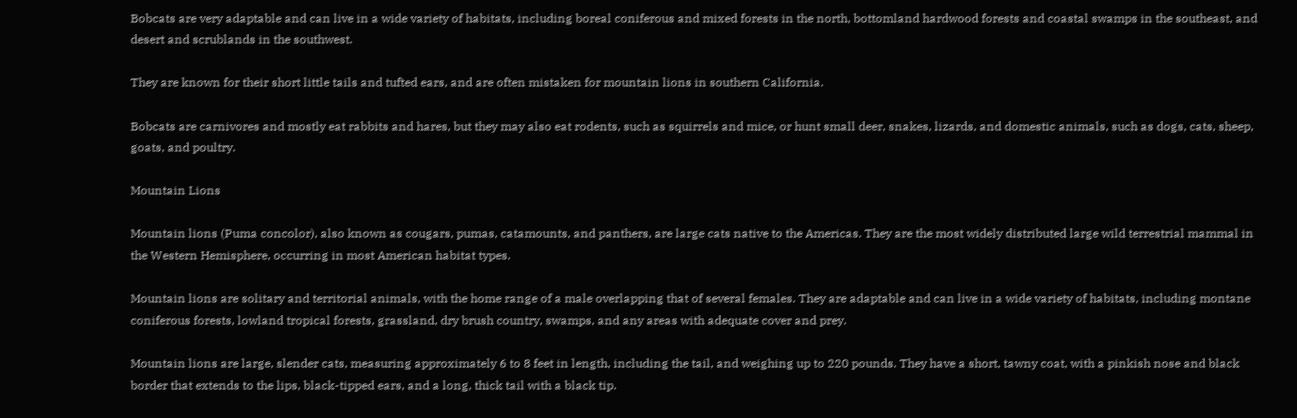Bobcats are very adaptable and can live in a wide variety of habitats, including boreal coniferous and mixed forests in the north, bottomland hardwood forests and coastal swamps in the southeast, and desert and scrublands in the southwest.

They are known for their short little tails and tufted ears, and are often mistaken for mountain lions in southern California.

Bobcats are carnivores and mostly eat rabbits and hares, but they may also eat rodents, such as squirrels and mice, or hunt small deer, snakes, lizards, and domestic animals, such as dogs, cats, sheep, goats, and poultry.

Mountain Lions

Mountain lions (Puma concolor), also known as cougars, pumas, catamounts, and panthers, are large cats native to the Americas. They are the most widely distributed large wild terrestrial mammal in the Western Hemisphere, occurring in most American habitat types.

Mountain lions are solitary and territorial animals, with the home range of a male overlapping that of several females. They are adaptable and can live in a wide variety of habitats, including montane coniferous forests, lowland tropical forests, grassland, dry brush country, swamps, and any areas with adequate cover and prey.

Mountain lions are large, slender cats, measuring approximately 6 to 8 feet in length, including the tail, and weighing up to 220 pounds. They have a short, tawny coat, with a pinkish nose and black border that extends to the lips, black-tipped ears, and a long, thick tail with a black tip.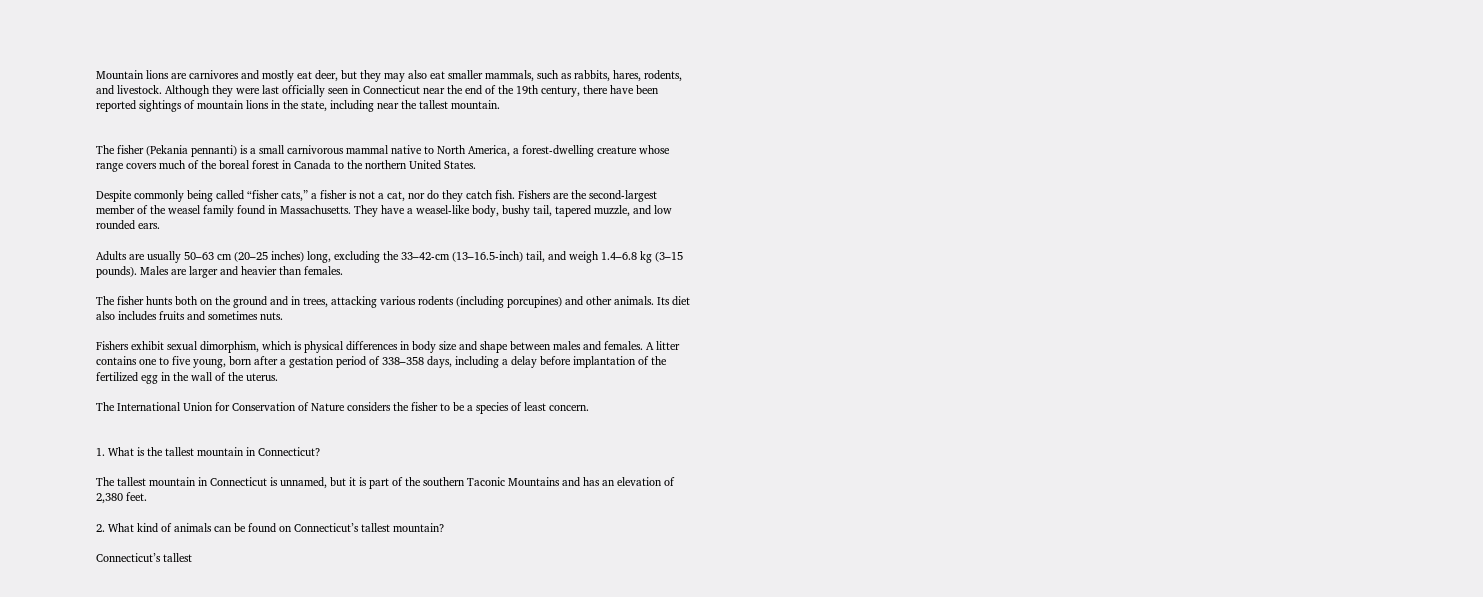Mountain lions are carnivores and mostly eat deer, but they may also eat smaller mammals, such as rabbits, hares, rodents, and livestock. Although they were last officially seen in Connecticut near the end of the 19th century, there have been reported sightings of mountain lions in the state, including near the tallest mountain.


The fisher (Pekania pennanti) is a small carnivorous mammal native to North America, a forest-dwelling creature whose range covers much of the boreal forest in Canada to the northern United States.

Despite commonly being called “fisher cats,” a fisher is not a cat, nor do they catch fish. Fishers are the second-largest member of the weasel family found in Massachusetts. They have a weasel-like body, bushy tail, tapered muzzle, and low rounded ears.

Adults are usually 50–63 cm (20–25 inches) long, excluding the 33–42-cm (13–16.5-inch) tail, and weigh 1.4–6.8 kg (3–15 pounds). Males are larger and heavier than females.

The fisher hunts both on the ground and in trees, attacking various rodents (including porcupines) and other animals. Its diet also includes fruits and sometimes nuts.

Fishers exhibit sexual dimorphism, which is physical differences in body size and shape between males and females. A litter contains one to five young, born after a gestation period of 338–358 days, including a delay before implantation of the fertilized egg in the wall of the uterus.

The International Union for Conservation of Nature considers the fisher to be a species of least concern.


1. What is the tallest mountain in Connecticut?

The tallest mountain in Connecticut is unnamed, but it is part of the southern Taconic Mountains and has an elevation of 2,380 feet.

2. What kind of animals can be found on Connecticut’s tallest mountain?

Connecticut’s tallest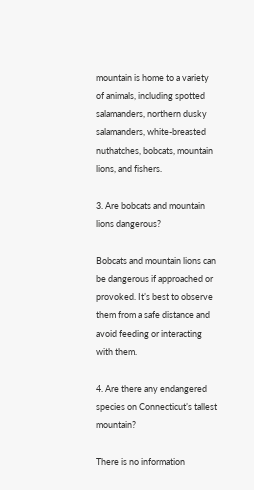mountain is home to a variety of animals, including spotted salamanders, northern dusky salamanders, white-breasted nuthatches, bobcats, mountain lions, and fishers.

3. Are bobcats and mountain lions dangerous?

Bobcats and mountain lions can be dangerous if approached or provoked. It’s best to observe them from a safe distance and avoid feeding or interacting with them.

4. Are there any endangered species on Connecticut’s tallest mountain?

There is no information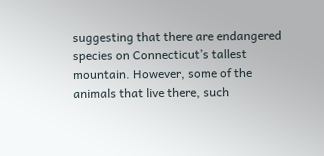suggesting that there are endangered species on Connecticut’s tallest mountain. However, some of the animals that live there, such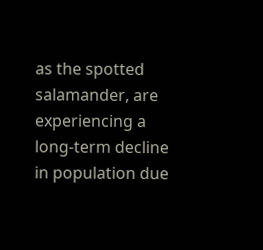as the spotted salamander, are experiencing a long-term decline in population due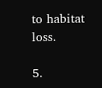to habitat loss.

5.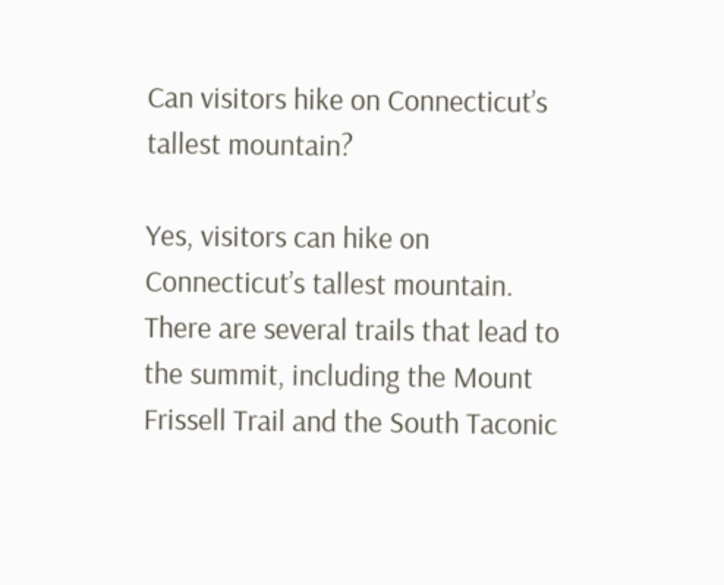Can visitors hike on Connecticut’s tallest mountain?

Yes, visitors can hike on Connecticut’s tallest mountain. There are several trails that lead to the summit, including the Mount Frissell Trail and the South Taconic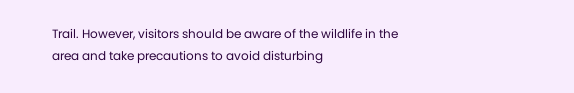Trail. However, visitors should be aware of the wildlife in the area and take precautions to avoid disturbing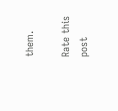them.

Rate this post